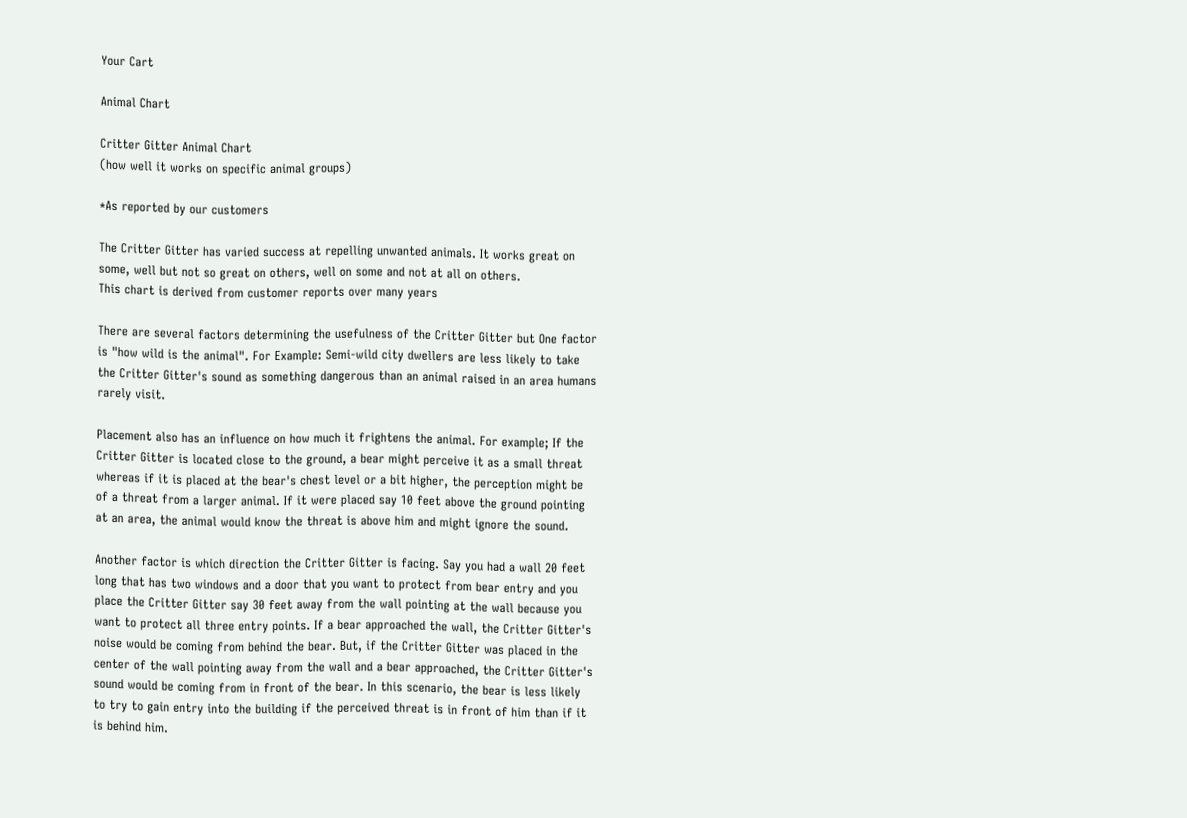Your Cart

Animal Chart

Critter Gitter Animal Chart
(how well it works on specific animal groups)

*As reported by our customers

The Critter Gitter has varied success at repelling unwanted animals. It works great on some, well but not so great on others, well on some and not at all on others.
This chart is derived from customer reports over many years

There are several factors determining the usefulness of the Critter Gitter but One factor is "how wild is the animal". For Example: Semi-wild city dwellers are less likely to take the Critter Gitter's sound as something dangerous than an animal raised in an area humans rarely visit.

Placement also has an influence on how much it frightens the animal. For example; If the Critter Gitter is located close to the ground, a bear might perceive it as a small threat whereas if it is placed at the bear's chest level or a bit higher, the perception might be of a threat from a larger animal. If it were placed say 10 feet above the ground pointing at an area, the animal would know the threat is above him and might ignore the sound.

Another factor is which direction the Critter Gitter is facing. Say you had a wall 20 feet long that has two windows and a door that you want to protect from bear entry and you place the Critter Gitter say 30 feet away from the wall pointing at the wall because you want to protect all three entry points. If a bear approached the wall, the Critter Gitter's noise would be coming from behind the bear. But, if the Critter Gitter was placed in the center of the wall pointing away from the wall and a bear approached, the Critter Gitter's sound would be coming from in front of the bear. In this scenario, the bear is less likely to try to gain entry into the building if the perceived threat is in front of him than if it is behind him.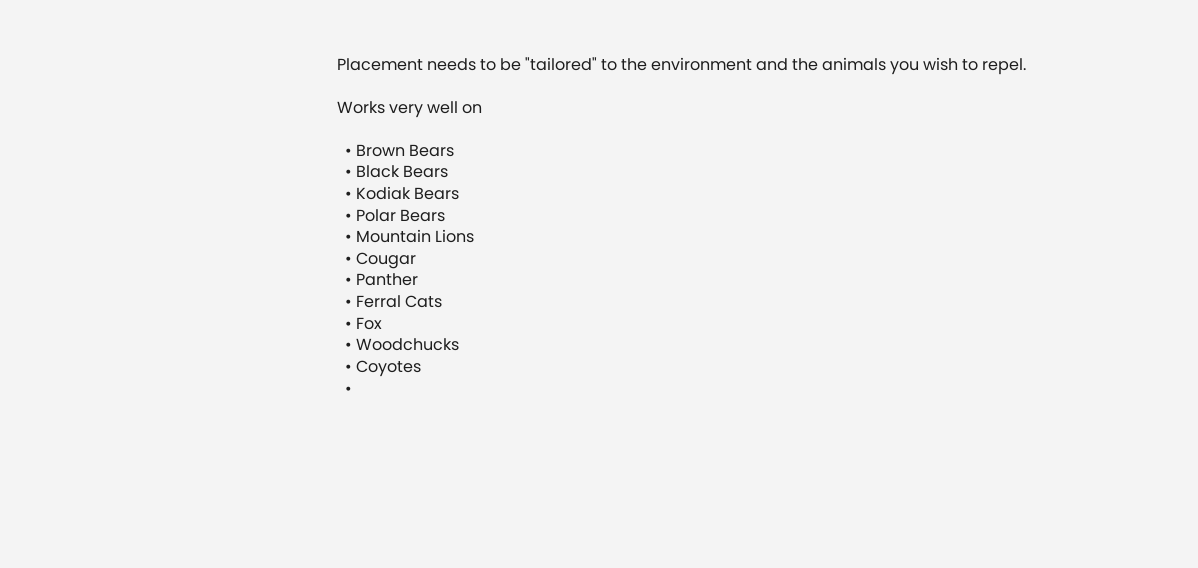Placement needs to be "tailored" to the environment and the animals you wish to repel.

Works very well on

  • Brown Bears
  • Black Bears
  • Kodiak Bears
  • Polar Bears
  • Mountain Lions
  • Cougar
  • Panther
  • Ferral Cats
  • Fox
  • Woodchucks
  • Coyotes
  •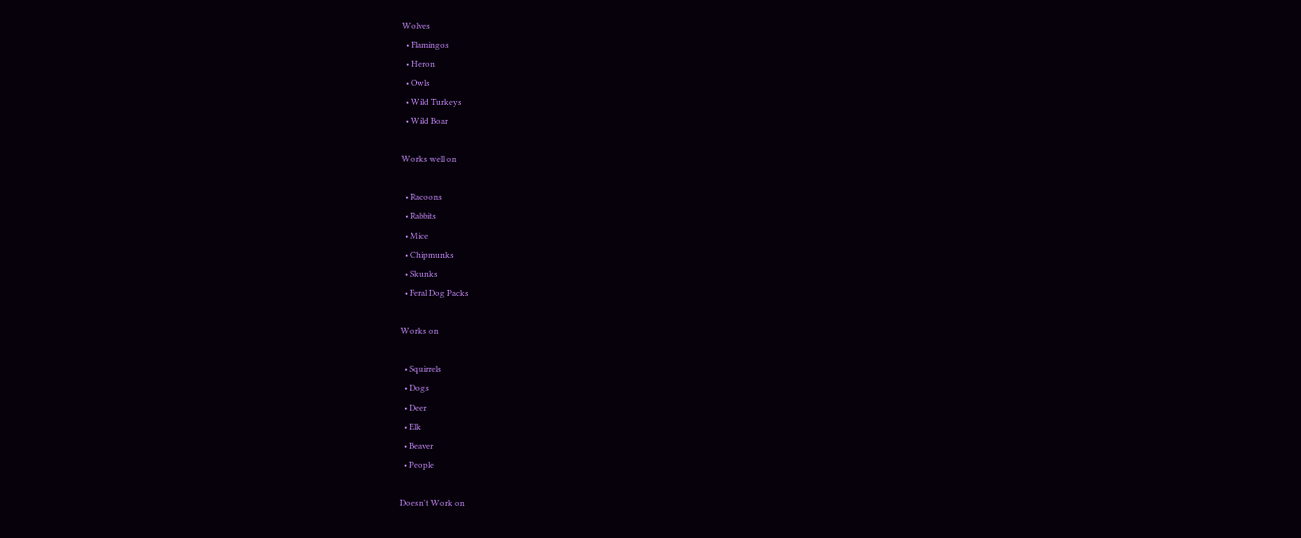Wolves
  • Flamingos
  • Heron
  • Owls
  • Wild Turkeys
  • Wild Boar

Works well on

  • Racoons
  • Rabbits
  • Mice
  • Chipmunks
  • Skunks
  • Feral Dog Packs

Works on

  • Squirrels
  • Dogs
  • Deer
  • Elk
  • Beaver
  • People

Doesn't Work on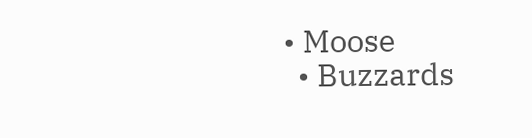• Moose
  • Buzzards